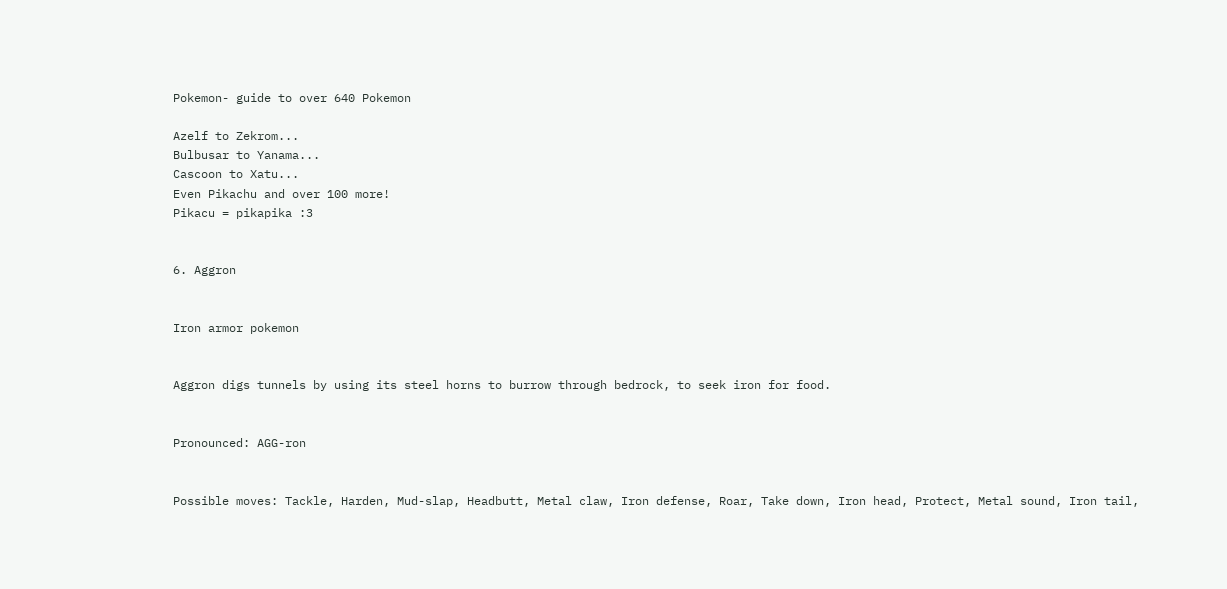Pokemon- guide to over 640 Pokemon

Azelf to Zekrom...
Bulbusar to Yanama...
Cascoon to Xatu...
Even Pikachu and over 100 more!
Pikacu = pikapika :3


6. Aggron


Iron armor pokemon


Aggron digs tunnels by using its steel horns to burrow through bedrock, to seek iron for food.


Pronounced: AGG-ron


Possible moves: Tackle, Harden, Mud-slap, Headbutt, Metal claw, Iron defense, Roar, Take down, Iron head, Protect, Metal sound, Iron tail,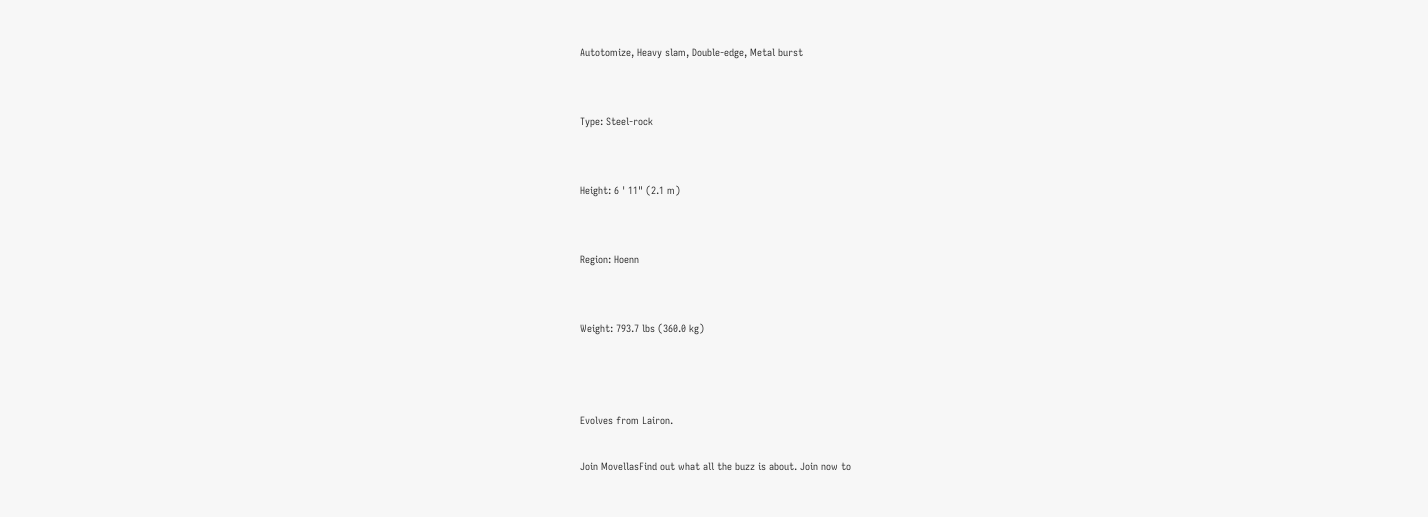Autotomize, Heavy slam, Double-edge, Metal burst


Type: Steel-rock


Height: 6 ' 11" (2.1 m)


Region: Hoenn


Weight: 793.7 lbs (360.0 kg)



Evolves from Lairon.

Join MovellasFind out what all the buzz is about. Join now to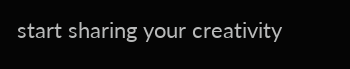start sharing your creativity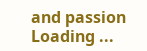and passion
Loading ...